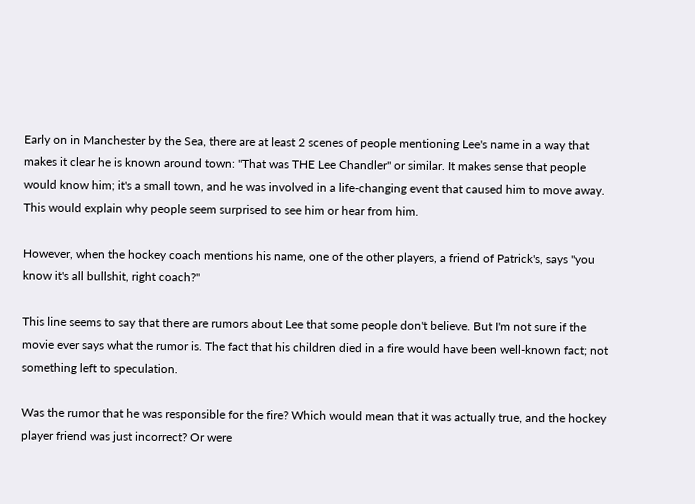Early on in Manchester by the Sea, there are at least 2 scenes of people mentioning Lee's name in a way that makes it clear he is known around town: "That was THE Lee Chandler" or similar. It makes sense that people would know him; it's a small town, and he was involved in a life-changing event that caused him to move away. This would explain why people seem surprised to see him or hear from him.

However, when the hockey coach mentions his name, one of the other players, a friend of Patrick's, says "you know it's all bullshit, right coach?"

This line seems to say that there are rumors about Lee that some people don't believe. But I'm not sure if the movie ever says what the rumor is. The fact that his children died in a fire would have been well-known fact; not something left to speculation.

Was the rumor that he was responsible for the fire? Which would mean that it was actually true, and the hockey player friend was just incorrect? Or were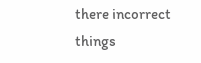there incorrect things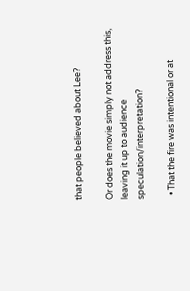that people believed about Lee?

Or does the movie simply not address this, leaving it up to audience speculation/interpretation?

  • That the fire was intentional or at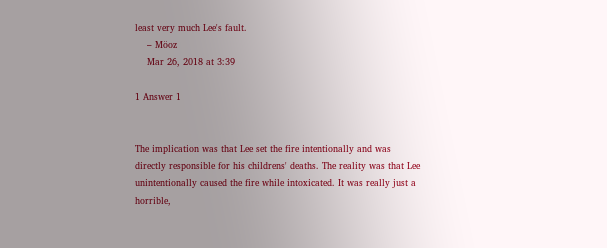least very much Lee's fault.
    – Möoz
    Mar 26, 2018 at 3:39

1 Answer 1


The implication was that Lee set the fire intentionally and was directly responsible for his childrens' deaths. The reality was that Lee unintentionally caused the fire while intoxicated. It was really just a horrible,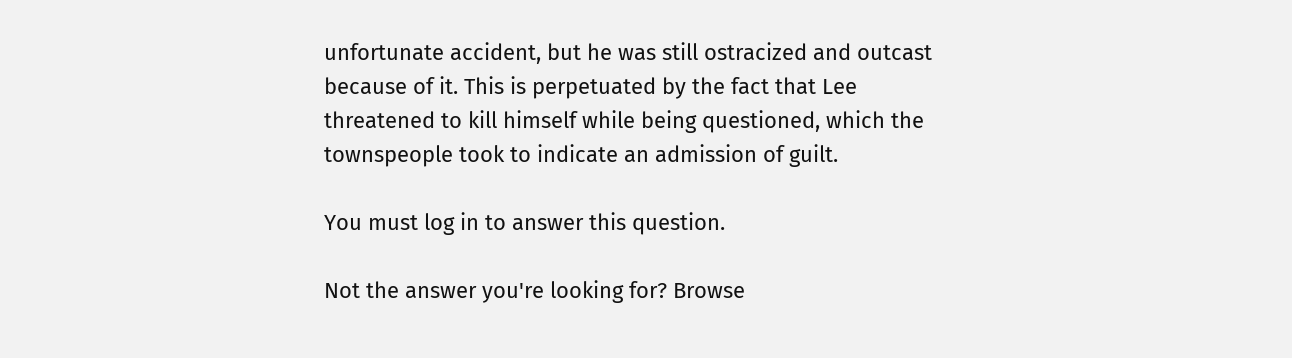unfortunate accident, but he was still ostracized and outcast because of it. This is perpetuated by the fact that Lee threatened to kill himself while being questioned, which the townspeople took to indicate an admission of guilt.

You must log in to answer this question.

Not the answer you're looking for? Browse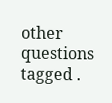other questions tagged .